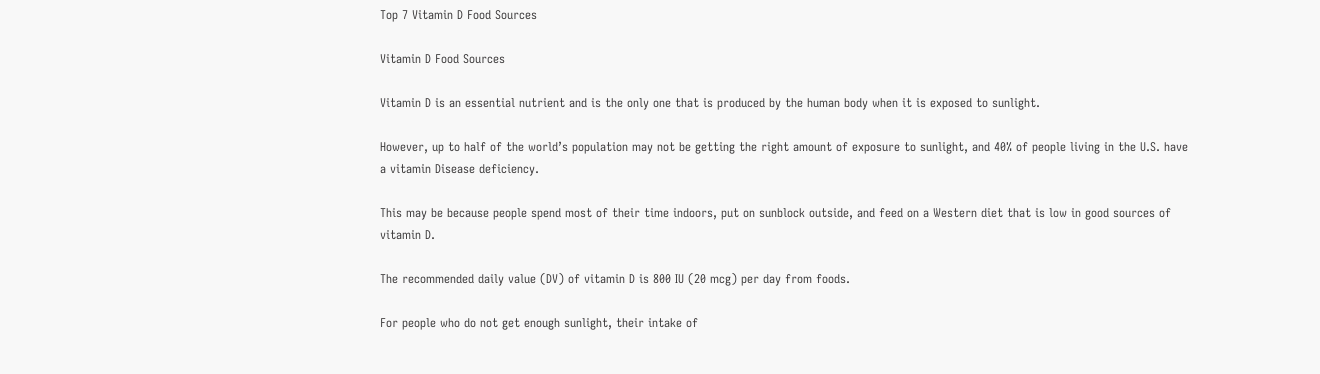Top 7 Vitamin D Food Sources

Vitamin D Food Sources

Vitamin D is an essential nutrient and is the only one that is produced by the human body when it is exposed to sunlight.

However, up to half of the world’s population may not be getting the right amount of exposure to sunlight, and 40% of people living in the U.S. have a vitamin Disease deficiency.

This may be because people spend most of their time indoors, put on sunblock outside, and feed on a Western diet that is low in good sources of vitamin D.

The recommended daily value (DV) of vitamin D is 800 IU (20 mcg) per day from foods.

For people who do not get enough sunlight, their intake of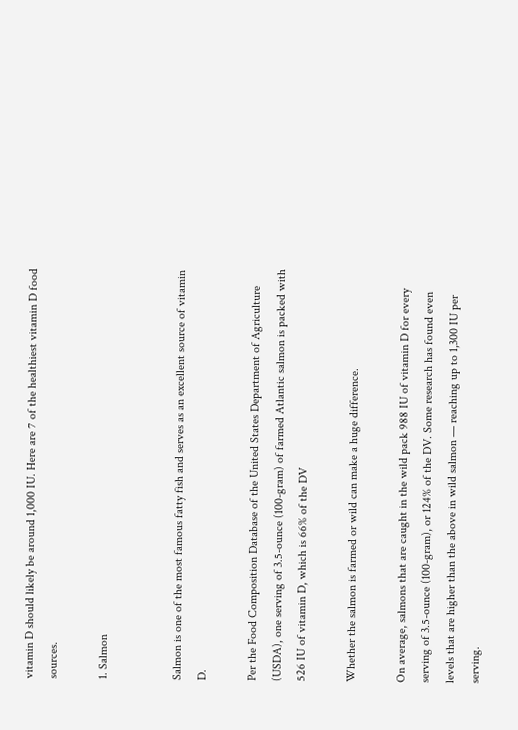vitamin D should likely be around 1,000 IU. Here are 7 of the healthiest vitamin D food sources.

1. Salmon


Salmon is one of the most famous fatty fish and serves as an excellent source of vitamin D.

Per the Food Composition Database of the United States Department of Agriculture (USDA), one serving of 3.5-ounce (100-gram) of farmed Atlantic salmon is packed with 526 IU of vitamin D, which is 66% of the DV

Whether the salmon is farmed or wild can make a huge difference.

On average, salmons that are caught in the wild pack 988 IU of vitamin D for every serving of 3.5-ounce (100-gram), or 124% of the DV. Some research has found even levels that are higher than the above in wild salmon — reaching up to 1,300 IU per serving.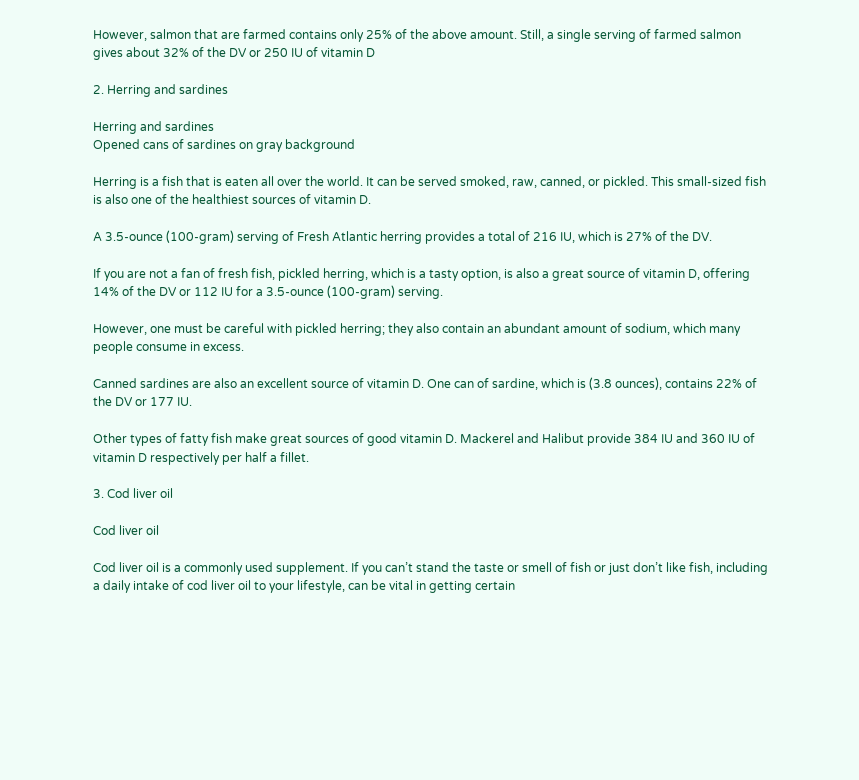However, salmon that are farmed contains only 25% of the above amount. Still, a single serving of farmed salmon gives about 32% of the DV or 250 IU of vitamin D

2. Herring and sardines

Herring and sardines
Opened cans of sardines on gray background

Herring is a fish that is eaten all over the world. It can be served smoked, raw, canned, or pickled. This small-sized fish is also one of the healthiest sources of vitamin D.

A 3.5-ounce (100-gram) serving of Fresh Atlantic herring provides a total of 216 IU, which is 27% of the DV.

If you are not a fan of fresh fish, pickled herring, which is a tasty option, is also a great source of vitamin D, offering 14% of the DV or 112 IU for a 3.5-ounce (100-gram) serving.

However, one must be careful with pickled herring; they also contain an abundant amount of sodium, which many people consume in excess.

Canned sardines are also an excellent source of vitamin D. One can of sardine, which is (3.8 ounces), contains 22% of the DV or 177 IU.

Other types of fatty fish make great sources of good vitamin D. Mackerel and Halibut provide 384 IU and 360 IU of vitamin D respectively per half a fillet.

3. Cod liver oil

Cod liver oil

Cod liver oil is a commonly used supplement. If you can’t stand the taste or smell of fish or just don’t like fish, including a daily intake of cod liver oil to your lifestyle, can be vital in getting certain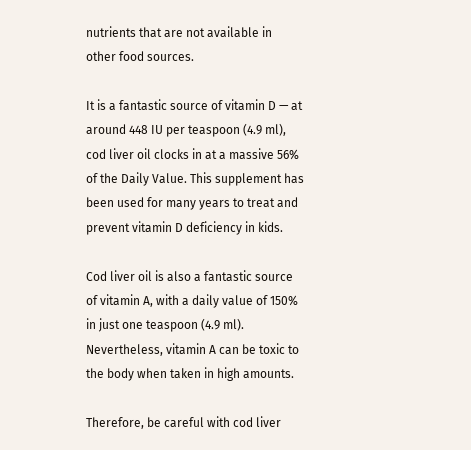nutrients that are not available in other food sources.

It is a fantastic source of vitamin D — at around 448 IU per teaspoon (4.9 ml), cod liver oil clocks in at a massive 56% of the Daily Value. This supplement has been used for many years to treat and prevent vitamin D deficiency in kids.

Cod liver oil is also a fantastic source of vitamin A, with a daily value of 150% in just one teaspoon (4.9 ml). Nevertheless, vitamin A can be toxic to the body when taken in high amounts.

Therefore, be careful with cod liver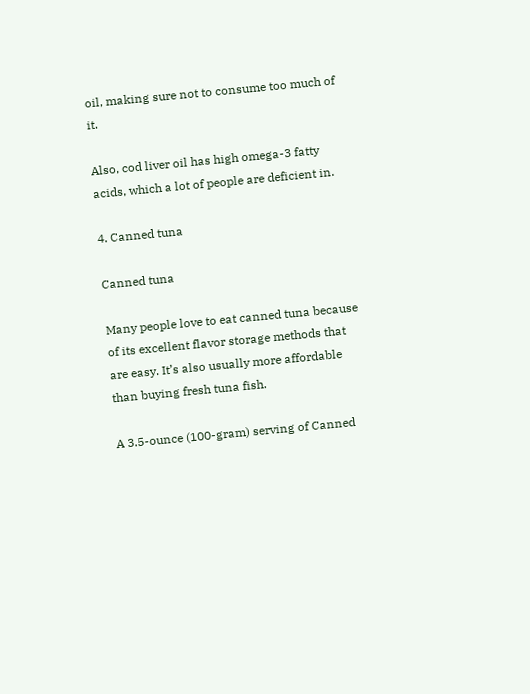oil, making sure not to consume too much of it.

Also, cod liver oil has high omega-3 fatty acids, which a lot of people are deficient in.

4. Canned tuna

Canned tuna

Many people love to eat canned tuna because of its excellent flavor storage methods that are easy. It’s also usually more affordable than buying fresh tuna fish.

A 3.5-ounce (100-gram) serving of Canned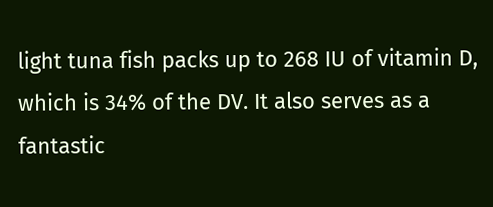light tuna fish packs up to 268 IU of vitamin D, which is 34% of the DV. It also serves as a fantastic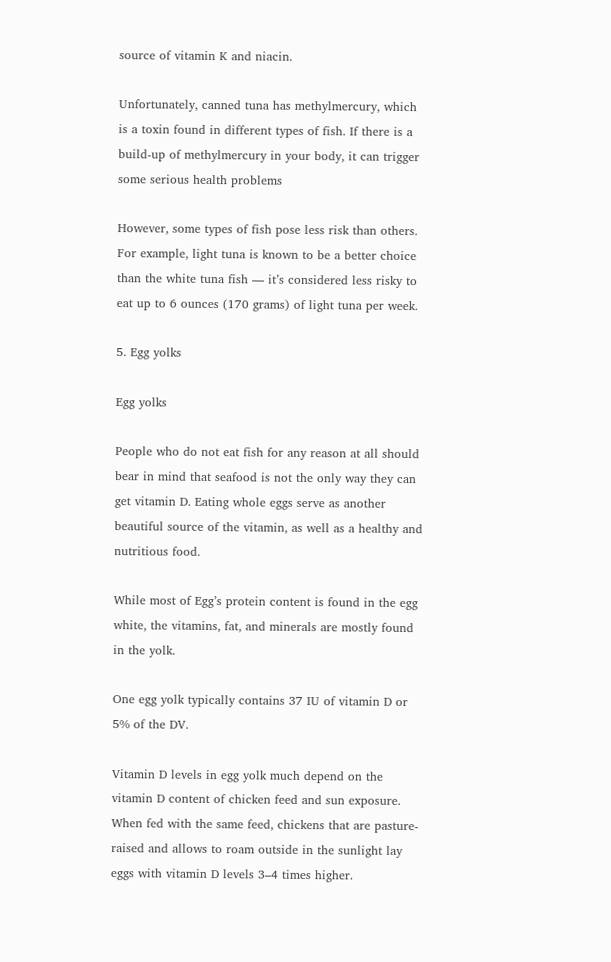source of vitamin K and niacin.

Unfortunately, canned tuna has methylmercury, which is a toxin found in different types of fish. If there is a build-up of methylmercury in your body, it can trigger some serious health problems

However, some types of fish pose less risk than others. For example, light tuna is known to be a better choice than the white tuna fish — it’s considered less risky to eat up to 6 ounces (170 grams) of light tuna per week.

5. Egg yolks

Egg yolks

People who do not eat fish for any reason at all should bear in mind that seafood is not the only way they can get vitamin D. Eating whole eggs serve as another beautiful source of the vitamin, as well as a healthy and nutritious food.

While most of Egg’s protein content is found in the egg white, the vitamins, fat, and minerals are mostly found in the yolk.

One egg yolk typically contains 37 IU of vitamin D or 5% of the DV.

Vitamin D levels in egg yolk much depend on the vitamin D content of chicken feed and sun exposure. When fed with the same feed, chickens that are pasture-raised and allows to roam outside in the sunlight lay eggs with vitamin D levels 3–4 times higher.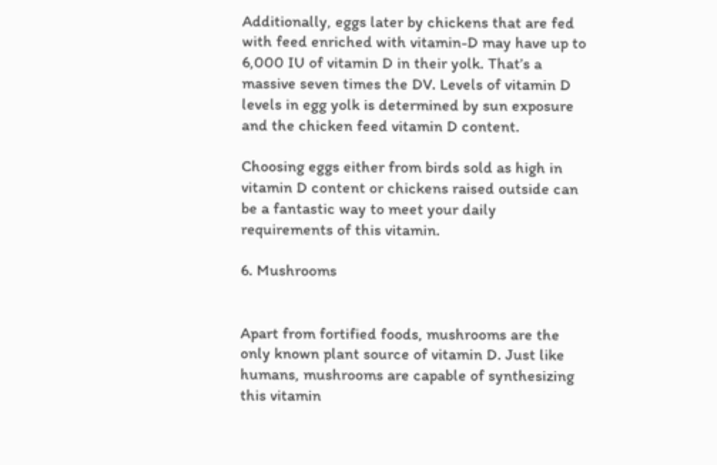Additionally, eggs later by chickens that are fed with feed enriched with vitamin-D may have up to 6,000 IU of vitamin D in their yolk. That’s a massive seven times the DV. Levels of vitamin D levels in egg yolk is determined by sun exposure and the chicken feed vitamin D content.

Choosing eggs either from birds sold as high in vitamin D content or chickens raised outside can be a fantastic way to meet your daily requirements of this vitamin.

6. Mushrooms


Apart from fortified foods, mushrooms are the only known plant source of vitamin D. Just like humans, mushrooms are capable of synthesizing this vitamin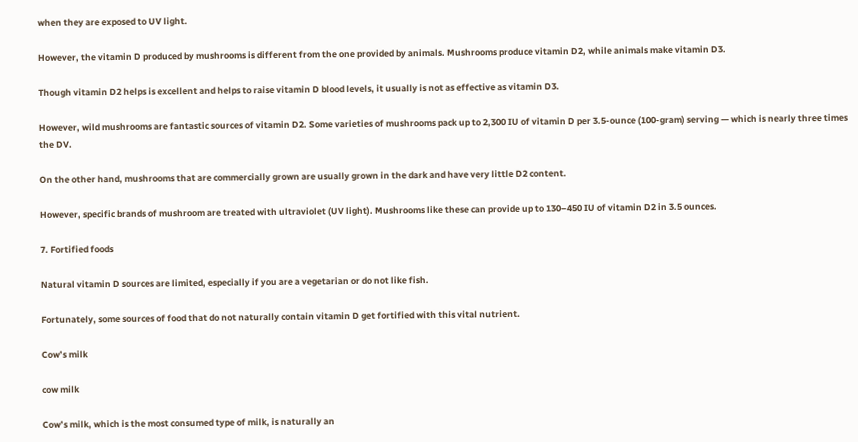when they are exposed to UV light.

However, the vitamin D produced by mushrooms is different from the one provided by animals. Mushrooms produce vitamin D2, while animals make vitamin D3.

Though vitamin D2 helps is excellent and helps to raise vitamin D blood levels, it usually is not as effective as vitamin D3.

However, wild mushrooms are fantastic sources of vitamin D2. Some varieties of mushrooms pack up to 2,300 IU of vitamin D per 3.5-ounce (100-gram) serving — which is nearly three times the DV.

On the other hand, mushrooms that are commercially grown are usually grown in the dark and have very little D2 content.

However, specific brands of mushroom are treated with ultraviolet (UV light). Mushrooms like these can provide up to 130–450 IU of vitamin D2 in 3.5 ounces.

7. Fortified foods

Natural vitamin D sources are limited, especially if you are a vegetarian or do not like fish.

Fortunately, some sources of food that do not naturally contain vitamin D get fortified with this vital nutrient.

Cow’s milk

cow milk

Cow’s milk, which is the most consumed type of milk, is naturally an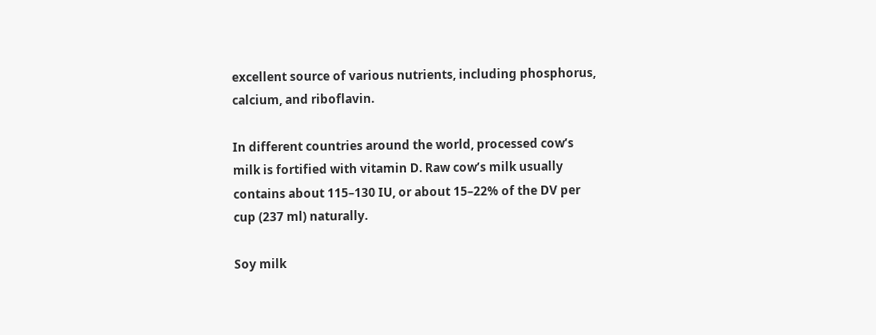excellent source of various nutrients, including phosphorus, calcium, and riboflavin.

In different countries around the world, processed cow’s milk is fortified with vitamin D. Raw cow’s milk usually contains about 115–130 IU, or about 15–22% of the DV per cup (237 ml) naturally.

Soy milk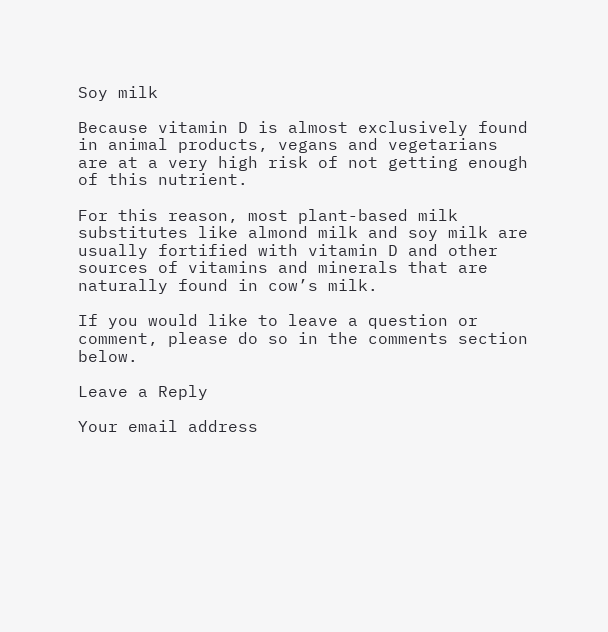Soy milk

Because vitamin D is almost exclusively found in animal products, vegans and vegetarians are at a very high risk of not getting enough of this nutrient.

For this reason, most plant-based milk substitutes like almond milk and soy milk are usually fortified with vitamin D and other sources of vitamins and minerals that are naturally found in cow’s milk.

If you would like to leave a question or comment, please do so in the comments section below.

Leave a Reply

Your email address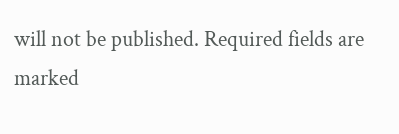will not be published. Required fields are marked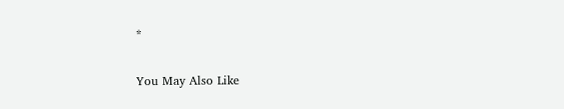*

You May Also Like